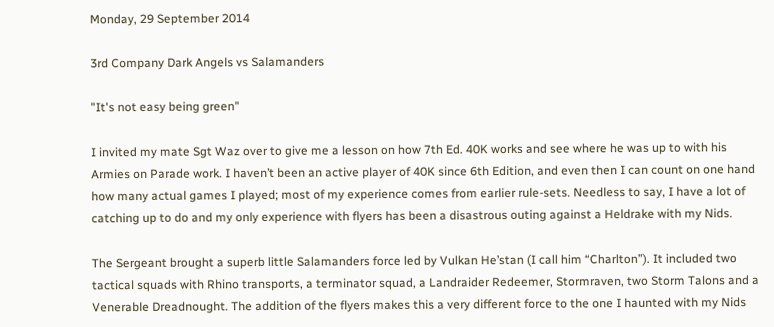Monday, 29 September 2014

3rd Company Dark Angels vs Salamanders

"It's not easy being green"

I invited my mate Sgt Waz over to give me a lesson on how 7th Ed. 40K works and see where he was up to with his Armies on Parade work. I haven’t been an active player of 40K since 6th Edition, and even then I can count on one hand how many actual games I played; most of my experience comes from earlier rule-sets. Needless to say, I have a lot of catching up to do and my only experience with flyers has been a disastrous outing against a Heldrake with my Nids.

The Sergeant brought a superb little Salamanders force led by Vulkan He’stan (I call him “Charlton”). It included two tactical squads with Rhino transports, a terminator squad, a Landraider Redeemer, Stormraven, two Storm Talons and a Venerable Dreadnought. The addition of the flyers makes this a very different force to the one I haunted with my Nids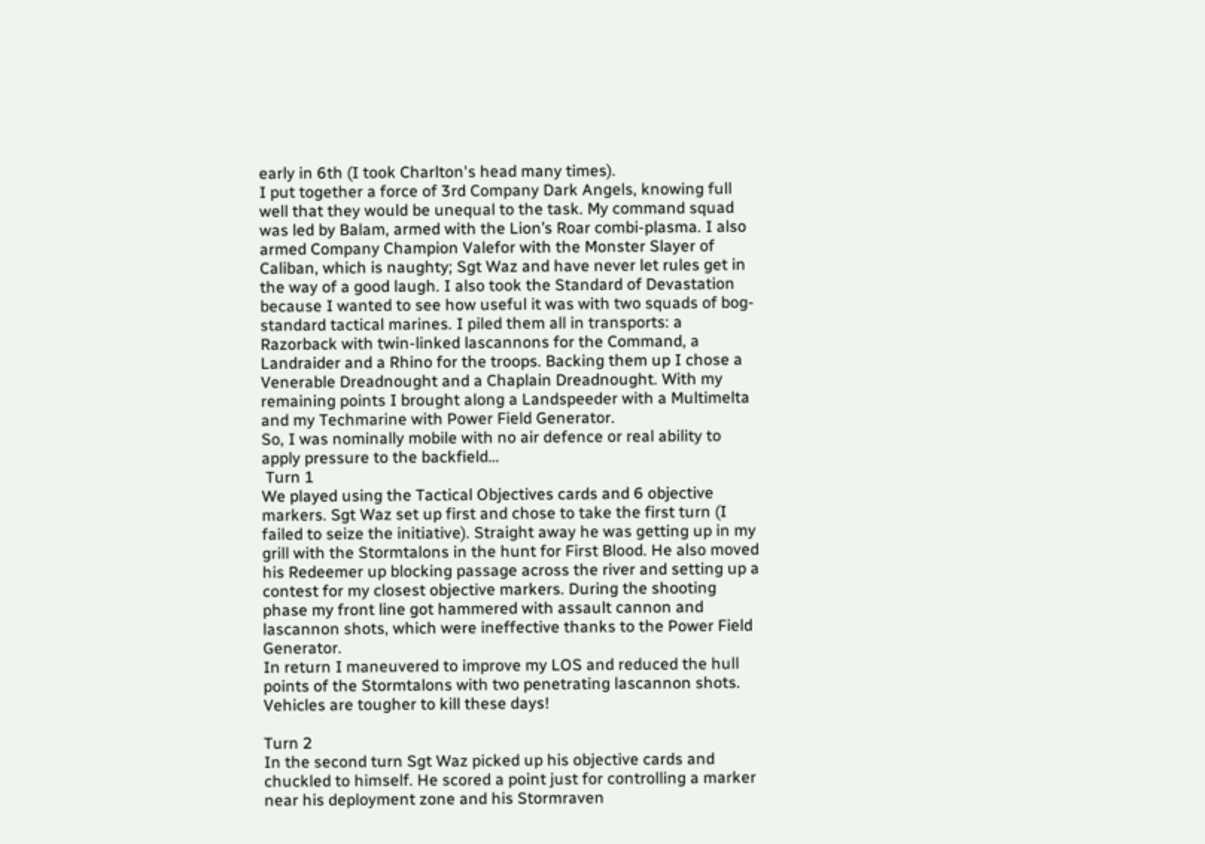early in 6th (I took Charlton's head many times).
I put together a force of 3rd Company Dark Angels, knowing full well that they would be unequal to the task. My command squad was led by Balam, armed with the Lion’s Roar combi-plasma. I also armed Company Champion Valefor with the Monster Slayer of Caliban, which is naughty; Sgt Waz and have never let rules get in the way of a good laugh. I also took the Standard of Devastation because I wanted to see how useful it was with two squads of bog-standard tactical marines. I piled them all in transports: a Razorback with twin-linked lascannons for the Command, a Landraider and a Rhino for the troops. Backing them up I chose a Venerable Dreadnought and a Chaplain Dreadnought. With my remaining points I brought along a Landspeeder with a Multimelta and my Techmarine with Power Field Generator.
So, I was nominally mobile with no air defence or real ability to apply pressure to the backfield…
 Turn 1
We played using the Tactical Objectives cards and 6 objective markers. Sgt Waz set up first and chose to take the first turn (I failed to seize the initiative). Straight away he was getting up in my grill with the Stormtalons in the hunt for First Blood. He also moved his Redeemer up blocking passage across the river and setting up a contest for my closest objective markers. During the shooting phase my front line got hammered with assault cannon and lascannon shots, which were ineffective thanks to the Power Field Generator.
In return I maneuvered to improve my LOS and reduced the hull points of the Stormtalons with two penetrating lascannon shots. Vehicles are tougher to kill these days!

Turn 2
In the second turn Sgt Waz picked up his objective cards and chuckled to himself. He scored a point just for controlling a marker near his deployment zone and his Stormraven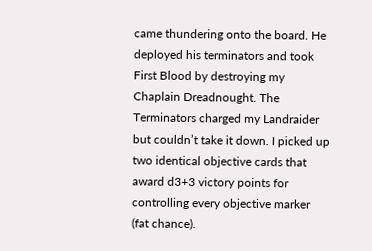came thundering onto the board. He deployed his terminators and took First Blood by destroying my Chaplain Dreadnought. The Terminators charged my Landraider but couldn’t take it down. I picked up two identical objective cards that award d3+3 victory points for controlling every objective marker (fat chance).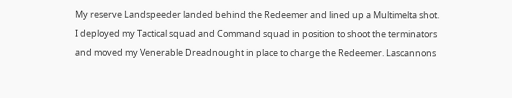My reserve Landspeeder landed behind the Redeemer and lined up a Multimelta shot. I deployed my Tactical squad and Command squad in position to shoot the terminators and moved my Venerable Dreadnought in place to charge the Redeemer. Lascannons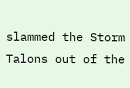slammed the Storm Talons out of the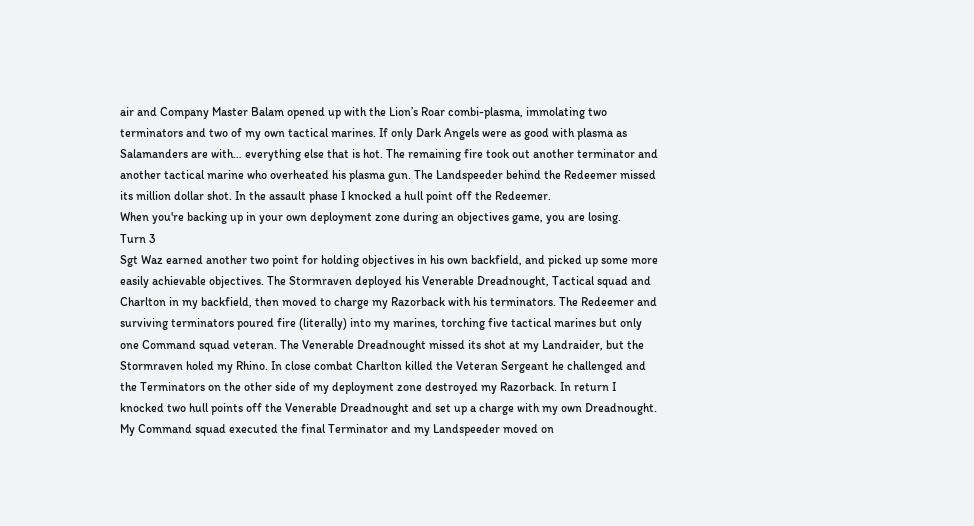air and Company Master Balam opened up with the Lion’s Roar combi-plasma, immolating two terminators and two of my own tactical marines. If only Dark Angels were as good with plasma as Salamanders are with… everything else that is hot. The remaining fire took out another terminator and another tactical marine who overheated his plasma gun. The Landspeeder behind the Redeemer missed its million dollar shot. In the assault phase I knocked a hull point off the Redeemer.
When you're backing up in your own deployment zone during an objectives game, you are losing.
Turn 3
Sgt Waz earned another two point for holding objectives in his own backfield, and picked up some more easily achievable objectives. The Stormraven deployed his Venerable Dreadnought, Tactical squad and Charlton in my backfield, then moved to charge my Razorback with his terminators. The Redeemer and surviving terminators poured fire (literally) into my marines, torching five tactical marines but only one Command squad veteran. The Venerable Dreadnought missed its shot at my Landraider, but the Stormraven holed my Rhino. In close combat Charlton killed the Veteran Sergeant he challenged and the Terminators on the other side of my deployment zone destroyed my Razorback. In return I knocked two hull points off the Venerable Dreadnought and set up a charge with my own Dreadnought. My Command squad executed the final Terminator and my Landspeeder moved on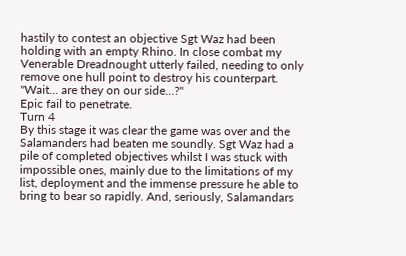hastily to contest an objective Sgt Waz had been holding with an empty Rhino. In close combat my Venerable Dreadnought utterly failed, needing to only remove one hull point to destroy his counterpart.
"Wait... are they on our side...?"
Epic fail to penetrate.
Turn 4
By this stage it was clear the game was over and the Salamanders had beaten me soundly. Sgt Waz had a pile of completed objectives whilst I was stuck with impossible ones, mainly due to the limitations of my list, deployment and the immense pressure he able to bring to bear so rapidly. And, seriously, Salamandars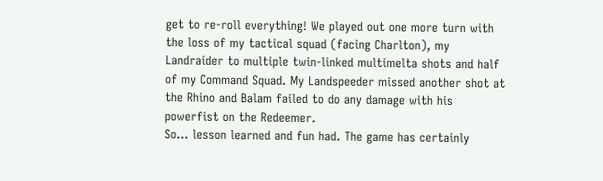get to re-roll everything! We played out one more turn with the loss of my tactical squad (facing Charlton), my Landraider to multiple twin-linked multimelta shots and half of my Command Squad. My Landspeeder missed another shot at the Rhino and Balam failed to do any damage with his powerfist on the Redeemer.
So… lesson learned and fun had. The game has certainly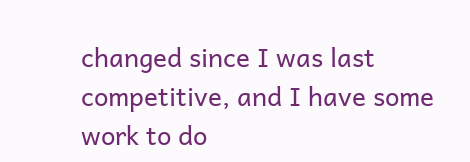changed since I was last competitive, and I have some work to do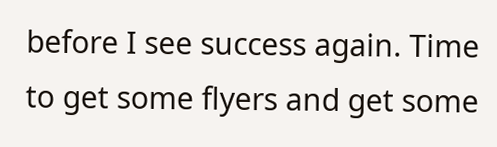before I see success again. Time to get some flyers and get some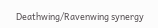Deathwing/Ravenwing synergy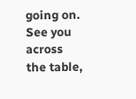going on.
See you across the table,